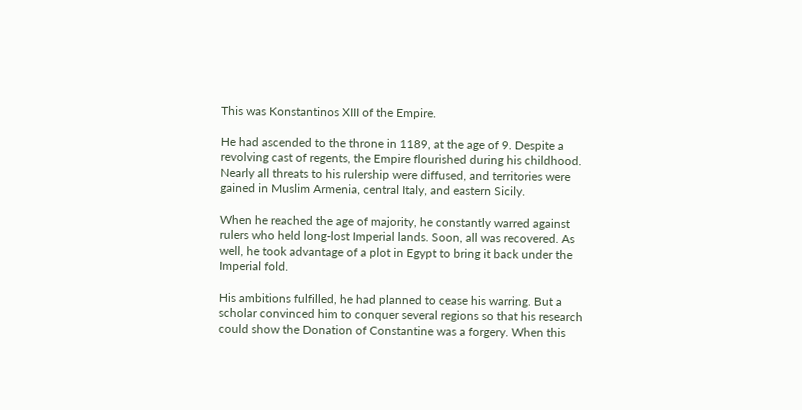This was Konstantinos XIII of the Empire.

He had ascended to the throne in 1189, at the age of 9. Despite a revolving cast of regents, the Empire flourished during his childhood. Nearly all threats to his rulership were diffused, and territories were gained in Muslim Armenia, central Italy, and eastern Sicily.

When he reached the age of majority, he constantly warred against rulers who held long-lost Imperial lands. Soon, all was recovered. As well, he took advantage of a plot in Egypt to bring it back under the Imperial fold.

His ambitions fulfilled, he had planned to cease his warring. But a scholar convinced him to conquer several regions so that his research could show the Donation of Constantine was a forgery. When this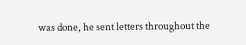was done, he sent letters throughout the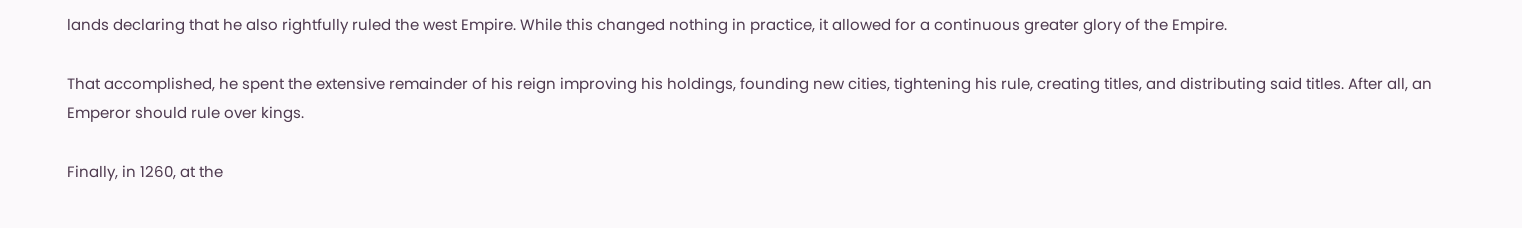lands declaring that he also rightfully ruled the west Empire. While this changed nothing in practice, it allowed for a continuous greater glory of the Empire.

That accomplished, he spent the extensive remainder of his reign improving his holdings, founding new cities, tightening his rule, creating titles, and distributing said titles. After all, an Emperor should rule over kings.

Finally, in 1260, at the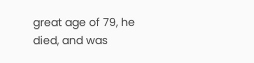great age of 79, he died, and was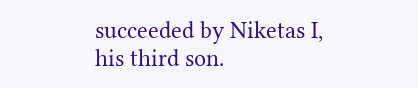succeeded by Niketas I, his third son.